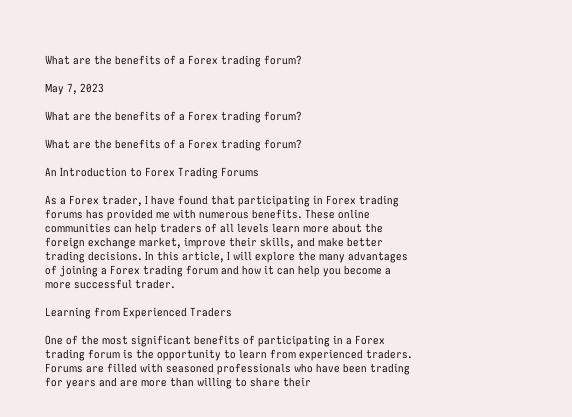What are the benefits of a Forex trading forum?

May 7, 2023

What are the benefits of a Forex trading forum?

What are the benefits of a Forex trading forum?

An Introduction to Forex Trading Forums

As a Forex trader, I have found that participating in Forex trading forums has provided me with numerous benefits. These online communities can help traders of all levels learn more about the foreign exchange market, improve their skills, and make better trading decisions. In this article, I will explore the many advantages of joining a Forex trading forum and how it can help you become a more successful trader.

Learning from Experienced Traders

One of the most significant benefits of participating in a Forex trading forum is the opportunity to learn from experienced traders. Forums are filled with seasoned professionals who have been trading for years and are more than willing to share their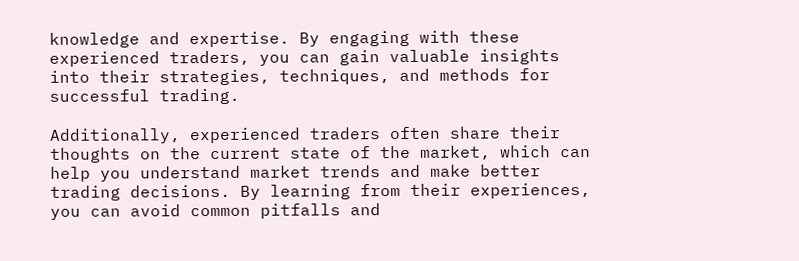knowledge and expertise. By engaging with these experienced traders, you can gain valuable insights into their strategies, techniques, and methods for successful trading.

Additionally, experienced traders often share their thoughts on the current state of the market, which can help you understand market trends and make better trading decisions. By learning from their experiences, you can avoid common pitfalls and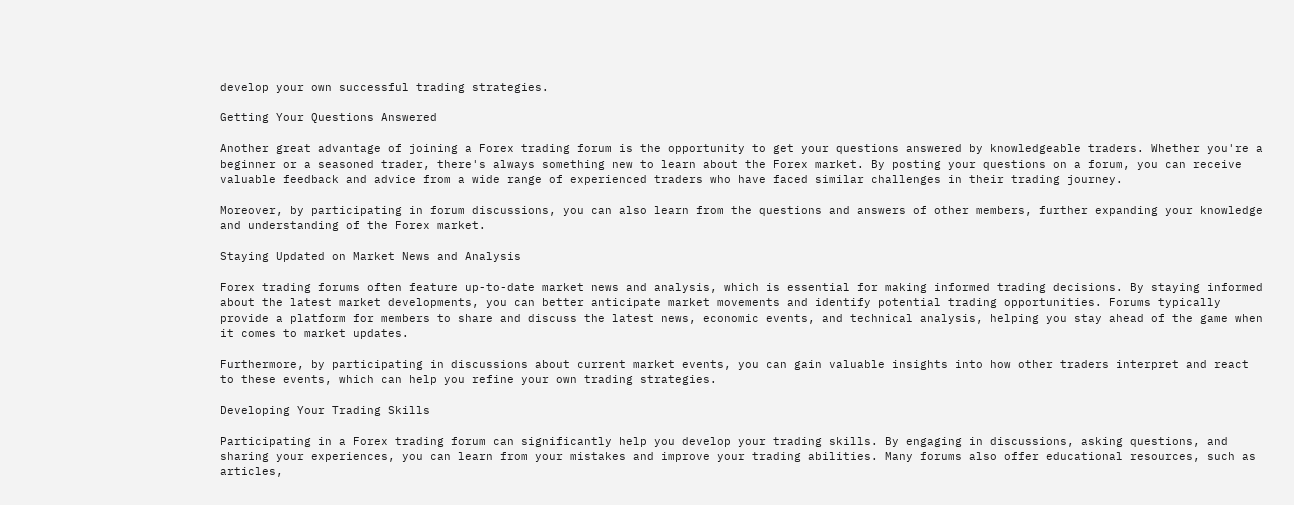develop your own successful trading strategies.

Getting Your Questions Answered

Another great advantage of joining a Forex trading forum is the opportunity to get your questions answered by knowledgeable traders. Whether you're a beginner or a seasoned trader, there's always something new to learn about the Forex market. By posting your questions on a forum, you can receive valuable feedback and advice from a wide range of experienced traders who have faced similar challenges in their trading journey.

Moreover, by participating in forum discussions, you can also learn from the questions and answers of other members, further expanding your knowledge and understanding of the Forex market.

Staying Updated on Market News and Analysis

Forex trading forums often feature up-to-date market news and analysis, which is essential for making informed trading decisions. By staying informed about the latest market developments, you can better anticipate market movements and identify potential trading opportunities. Forums typically provide a platform for members to share and discuss the latest news, economic events, and technical analysis, helping you stay ahead of the game when it comes to market updates.

Furthermore, by participating in discussions about current market events, you can gain valuable insights into how other traders interpret and react to these events, which can help you refine your own trading strategies.

Developing Your Trading Skills

Participating in a Forex trading forum can significantly help you develop your trading skills. By engaging in discussions, asking questions, and sharing your experiences, you can learn from your mistakes and improve your trading abilities. Many forums also offer educational resources, such as articles,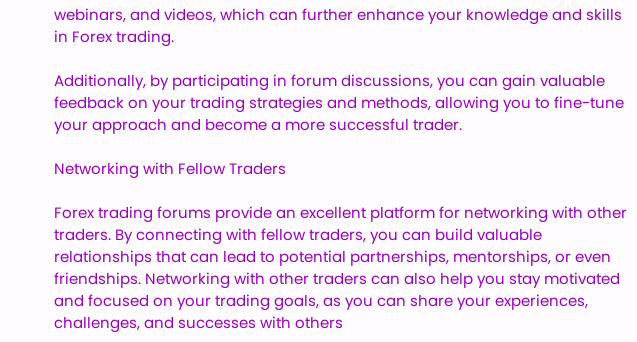webinars, and videos, which can further enhance your knowledge and skills in Forex trading.

Additionally, by participating in forum discussions, you can gain valuable feedback on your trading strategies and methods, allowing you to fine-tune your approach and become a more successful trader.

Networking with Fellow Traders

Forex trading forums provide an excellent platform for networking with other traders. By connecting with fellow traders, you can build valuable relationships that can lead to potential partnerships, mentorships, or even friendships. Networking with other traders can also help you stay motivated and focused on your trading goals, as you can share your experiences, challenges, and successes with others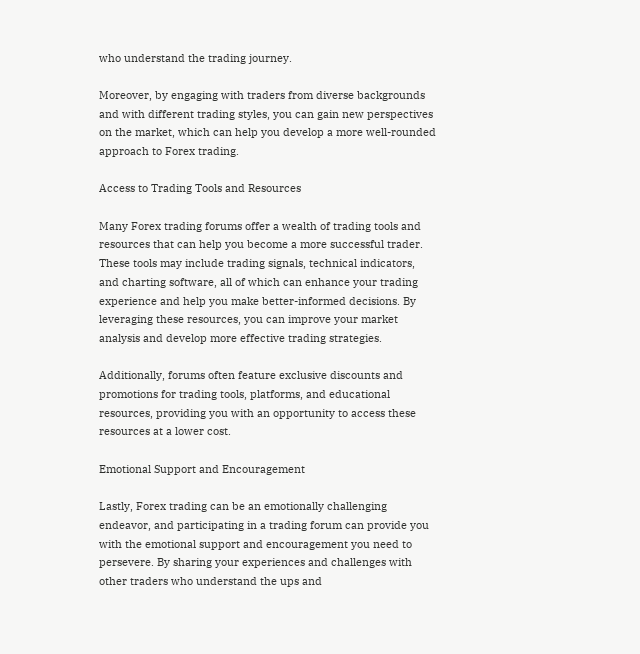who understand the trading journey.

Moreover, by engaging with traders from diverse backgrounds and with different trading styles, you can gain new perspectives on the market, which can help you develop a more well-rounded approach to Forex trading.

Access to Trading Tools and Resources

Many Forex trading forums offer a wealth of trading tools and resources that can help you become a more successful trader. These tools may include trading signals, technical indicators, and charting software, all of which can enhance your trading experience and help you make better-informed decisions. By leveraging these resources, you can improve your market analysis and develop more effective trading strategies.

Additionally, forums often feature exclusive discounts and promotions for trading tools, platforms, and educational resources, providing you with an opportunity to access these resources at a lower cost.

Emotional Support and Encouragement

Lastly, Forex trading can be an emotionally challenging endeavor, and participating in a trading forum can provide you with the emotional support and encouragement you need to persevere. By sharing your experiences and challenges with other traders who understand the ups and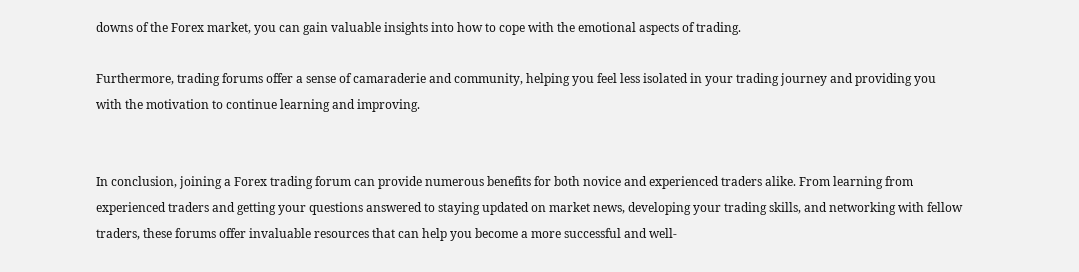downs of the Forex market, you can gain valuable insights into how to cope with the emotional aspects of trading.

Furthermore, trading forums offer a sense of camaraderie and community, helping you feel less isolated in your trading journey and providing you with the motivation to continue learning and improving.


In conclusion, joining a Forex trading forum can provide numerous benefits for both novice and experienced traders alike. From learning from experienced traders and getting your questions answered to staying updated on market news, developing your trading skills, and networking with fellow traders, these forums offer invaluable resources that can help you become a more successful and well-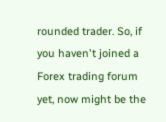rounded trader. So, if you haven't joined a Forex trading forum yet, now might be the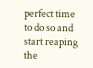perfect time to do so and start reaping the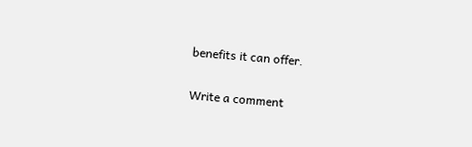benefits it can offer.

Write a comment